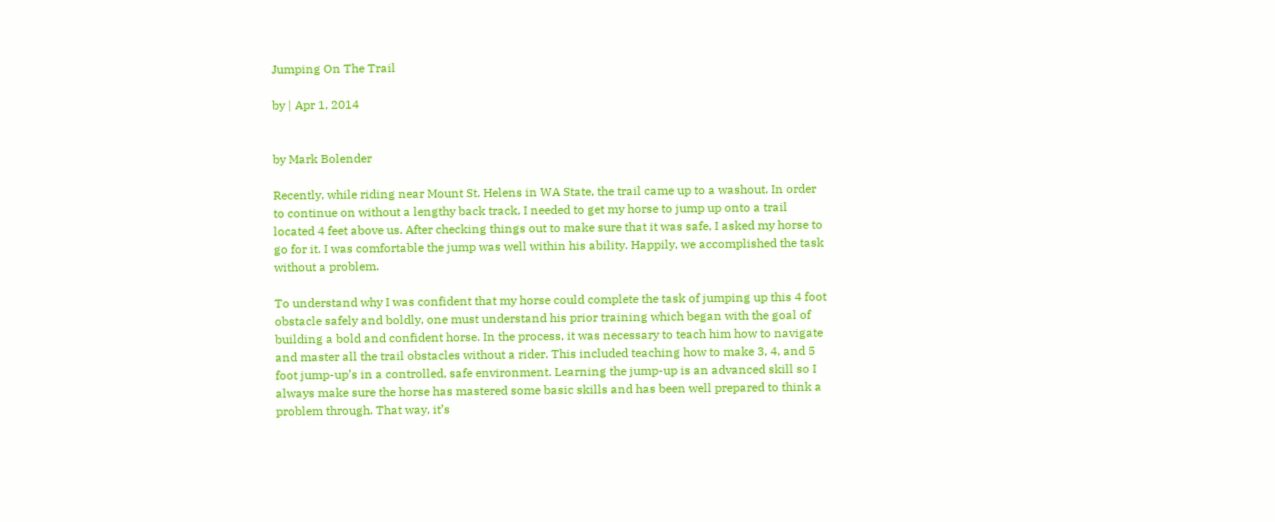Jumping On The Trail

by | Apr 1, 2014


by Mark Bolender

Recently, while riding near Mount St. Helens in WA State, the trail came up to a washout. In order to continue on without a lengthy back track, I needed to get my horse to jump up onto a trail located 4 feet above us. After checking things out to make sure that it was safe, I asked my horse to go for it. I was comfortable the jump was well within his ability. Happily, we accomplished the task without a problem.

To understand why I was confident that my horse could complete the task of jumping up this 4 foot obstacle safely and boldly, one must understand his prior training which began with the goal of building a bold and confident horse. In the process, it was necessary to teach him how to navigate and master all the trail obstacles without a rider. This included teaching how to make 3, 4, and 5 foot jump-up’s in a controlled, safe environment. Learning the jump-up is an advanced skill so I always make sure the horse has mastered some basic skills and has been well prepared to think a problem through. That way, it’s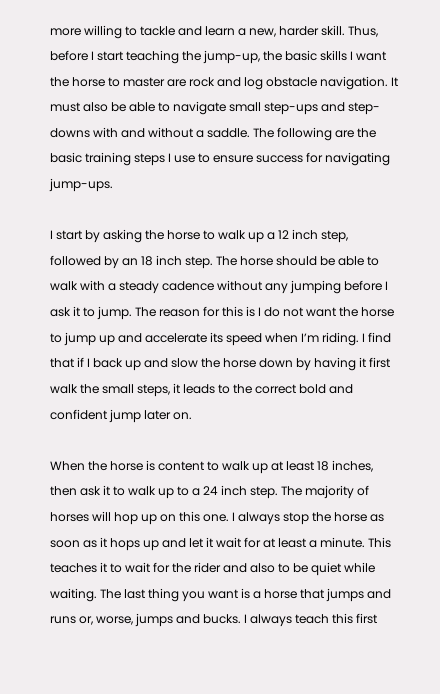more willing to tackle and learn a new, harder skill. Thus, before I start teaching the jump-up, the basic skills I want the horse to master are rock and log obstacle navigation. It must also be able to navigate small step-ups and step-downs with and without a saddle. The following are the basic training steps I use to ensure success for navigating jump-ups.

I start by asking the horse to walk up a 12 inch step, followed by an 18 inch step. The horse should be able to walk with a steady cadence without any jumping before I ask it to jump. The reason for this is I do not want the horse to jump up and accelerate its speed when I’m riding. I find that if I back up and slow the horse down by having it first walk the small steps, it leads to the correct bold and confident jump later on.

When the horse is content to walk up at least 18 inches, then ask it to walk up to a 24 inch step. The majority of horses will hop up on this one. I always stop the horse as soon as it hops up and let it wait for at least a minute. This teaches it to wait for the rider and also to be quiet while waiting. The last thing you want is a horse that jumps and runs or, worse, jumps and bucks. I always teach this first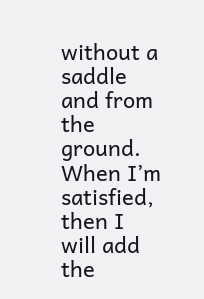without a saddle and from the ground. When I’m satisfied, then I will add the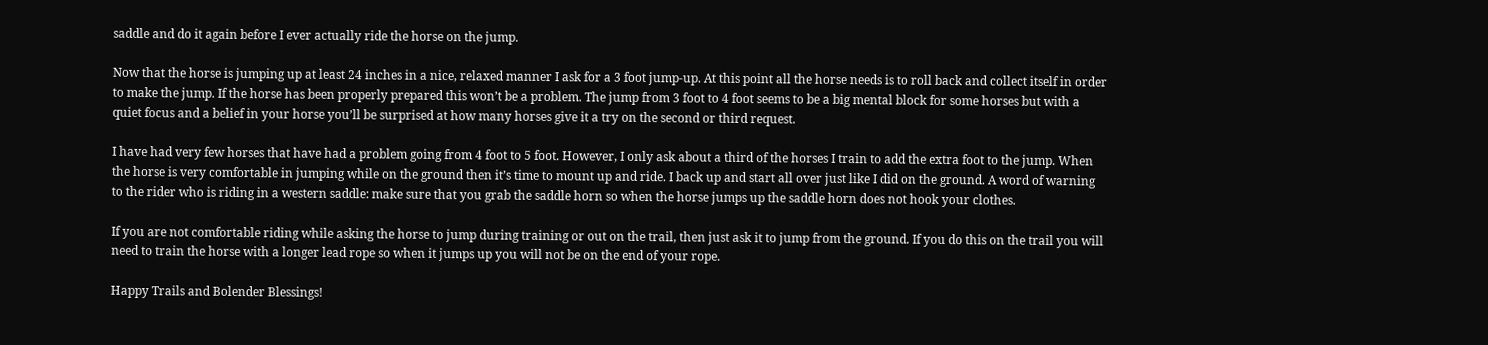saddle and do it again before I ever actually ride the horse on the jump.

Now that the horse is jumping up at least 24 inches in a nice, relaxed manner I ask for a 3 foot jump-up. At this point all the horse needs is to roll back and collect itself in order to make the jump. If the horse has been properly prepared this won’t be a problem. The jump from 3 foot to 4 foot seems to be a big mental block for some horses but with a quiet focus and a belief in your horse you’ll be surprised at how many horses give it a try on the second or third request.

I have had very few horses that have had a problem going from 4 foot to 5 foot. However, I only ask about a third of the horses I train to add the extra foot to the jump. When the horse is very comfortable in jumping while on the ground then it’s time to mount up and ride. I back up and start all over just like I did on the ground. A word of warning to the rider who is riding in a western saddle: make sure that you grab the saddle horn so when the horse jumps up the saddle horn does not hook your clothes.

If you are not comfortable riding while asking the horse to jump during training or out on the trail, then just ask it to jump from the ground. If you do this on the trail you will need to train the horse with a longer lead rope so when it jumps up you will not be on the end of your rope.

Happy Trails and Bolender Blessings!